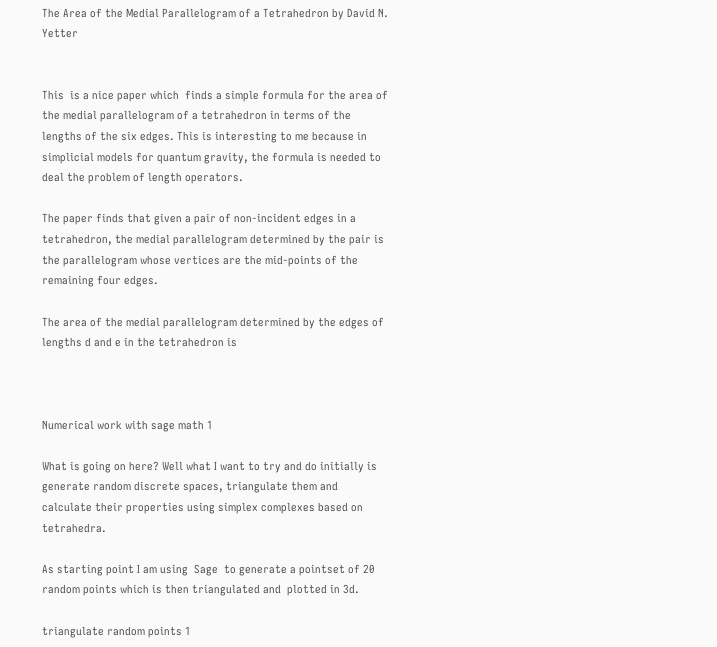The Area of the Medial Parallelogram of a Tetrahedron by David N. Yetter


This  is a nice paper which  finds a simple formula for the area of the medial parallelogram of a tetrahedron in terms of the lengths of the six edges. This is interesting to me because in  simplicial models for quantum gravity, the formula is needed to deal the problem of length operators.

The paper finds that given a pair of non-incident edges in a tetrahedron, the medial parallelogram determined by the pair is the parallelogram whose vertices are the mid-points of the remaining four edges.

The area of the medial parallelogram determined by the edges of lengths d and e in the tetrahedron is



Numerical work with sage math 1

What is going on here? Well what I want to try and do initially is generate random discrete spaces, triangulate them and calculate their properties using simplex complexes based on tetrahedra.

As starting point I am using  Sage  to generate a pointset of 20 random points which is then triangulated and  plotted in 3d.

triangulate random points 1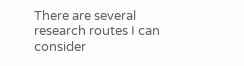There are several research routes I can consider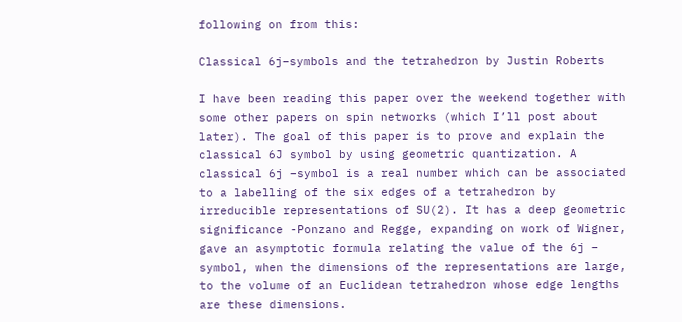following on from this:

Classical 6j–symbols and the tetrahedron by Justin Roberts

I have been reading this paper over the weekend together with some other papers on spin networks (which I’ll post about later). The goal of this paper is to prove and explain the classical 6J symbol by using geometric quantization. A classical 6j –symbol is a real number which can be associated to a labelling of the six edges of a tetrahedron by irreducible representations of SU(2). It has a deep geometric significance -Ponzano and Regge, expanding on work of Wigner, gave an asymptotic formula relating the value of the 6j – symbol, when the dimensions of the representations are large, to the volume of an Euclidean tetrahedron whose edge lengths are these dimensions.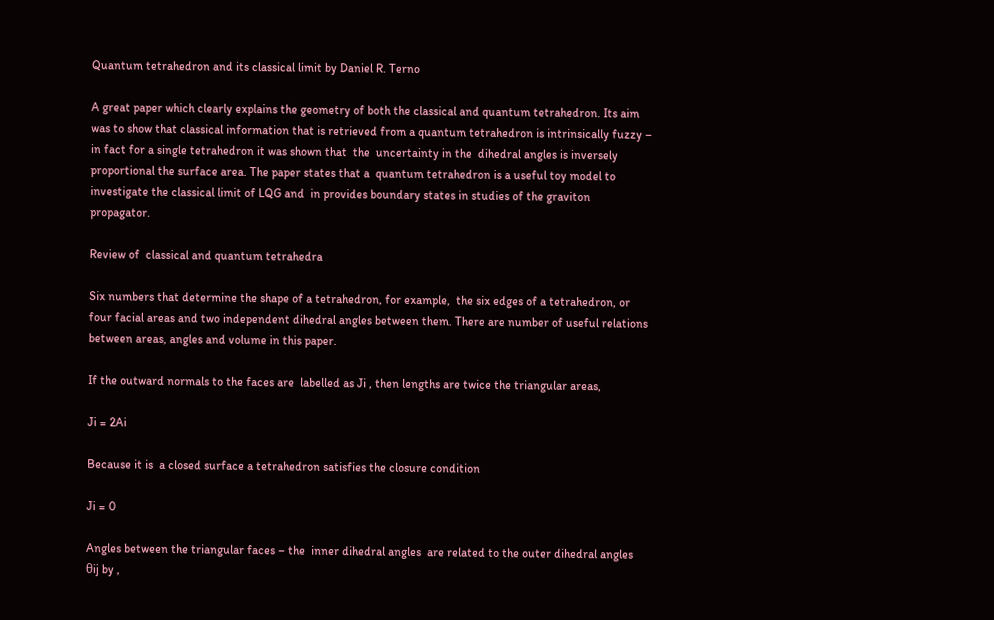Quantum tetrahedron and its classical limit by Daniel R. Terno

A great paper which clearly explains the geometry of both the classical and quantum tetrahedron. Its aim was to show that classical information that is retrieved from a quantum tetrahedron is intrinsically fuzzy – in fact for a single tetrahedron it was shown that  the  uncertainty in the  dihedral angles is inversely proportional the surface area. The paper states that a  quantum tetrahedron is a useful toy model to investigate the classical limit of LQG and  in provides boundary states in studies of the graviton propagator.

Review of  classical and quantum tetrahedra

Six numbers that determine the shape of a tetrahedron, for example,  the six edges of a tetrahedron, or four facial areas and two independent dihedral angles between them. There are number of useful relations between areas, angles and volume in this paper.

If the outward normals to the faces are  labelled as Ji , then lengths are twice the triangular areas,

Ji = 2Ai

Because it is  a closed surface a tetrahedron satisfies the closure condition

Ji = 0

Angles between the triangular faces – the  inner dihedral angles  are related to the outer dihedral angles θij by ,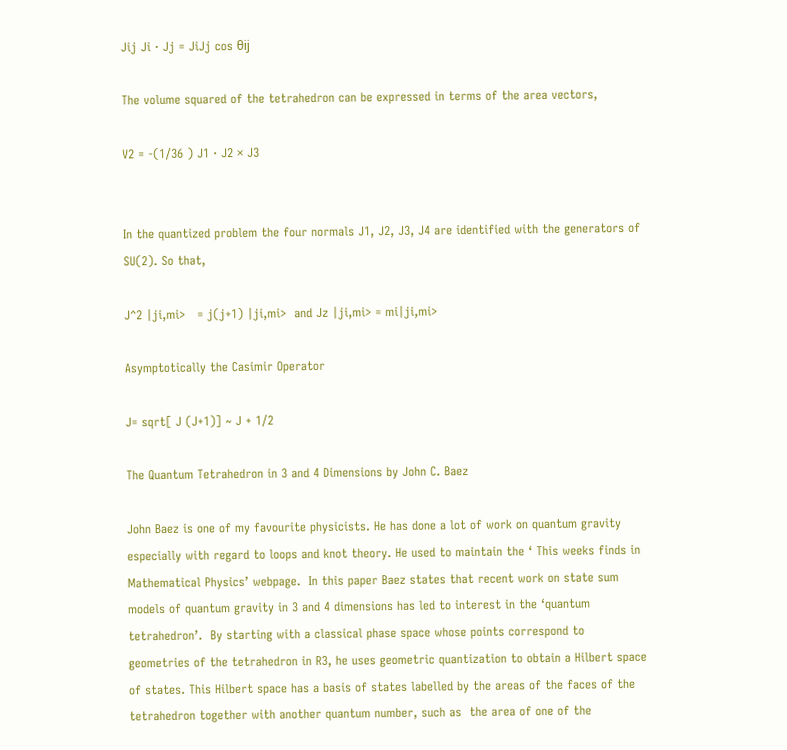Jij Ji · Jj = JiJj cos θij

The volume squared of the tetrahedron can be expressed in terms of the area vectors,

V2 = -(1/36 ) J1 · J2 × J3


In the quantized problem the four normals J1, J2, J3, J4 are identified with the generators of SU(2). So that,

J^2 |ji,mi>   = j(j+1) |ji,mi>  and Jz |ji,mi> = mi|ji,mi>

Asymptotically the Casimir Operator

J= sqrt[ J (J+1)] ~ J + 1/2

The Quantum Tetrahedron in 3 and 4 Dimensions by John C. Baez

John Baez is one of my favourite physicists. He has done a lot of work on quantum gravity especially with regard to loops and knot theory. He used to maintain the ‘ This weeks finds in Mathematical Physics’ webpage.  In this paper Baez states that recent work on state sum models of quantum gravity in 3 and 4 dimensions has led to interest in the ‘quantum tetrahedron’.  By starting with a classical phase space whose points correspond to geometries of the tetrahedron in R3, he uses geometric quantization to obtain a Hilbert space of states. This Hilbert space has a basis of states labelled by the areas of the faces of the tetrahedron together with another quantum number, such as  the area of one of the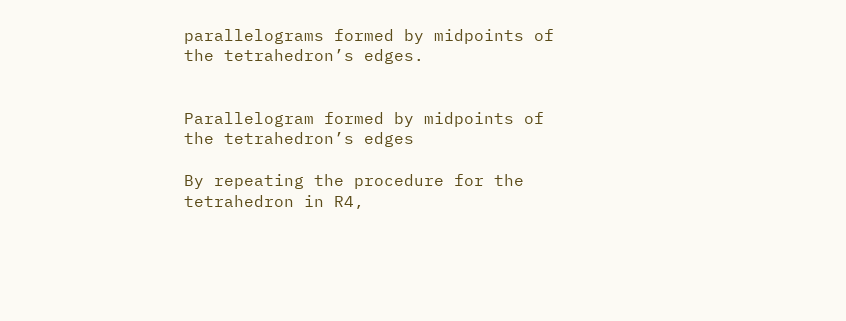parallelograms formed by midpoints of the tetrahedron’s edges.


Parallelogram formed by midpoints of the tetrahedron’s edges

By repeating the procedure for the tetrahedron in R4,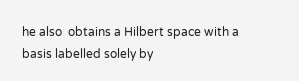he also  obtains a Hilbert space with a basis labelled solely by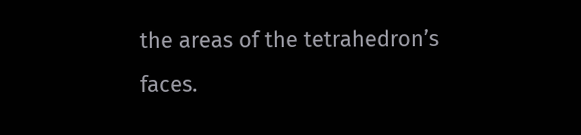the areas of the tetrahedron’s faces.